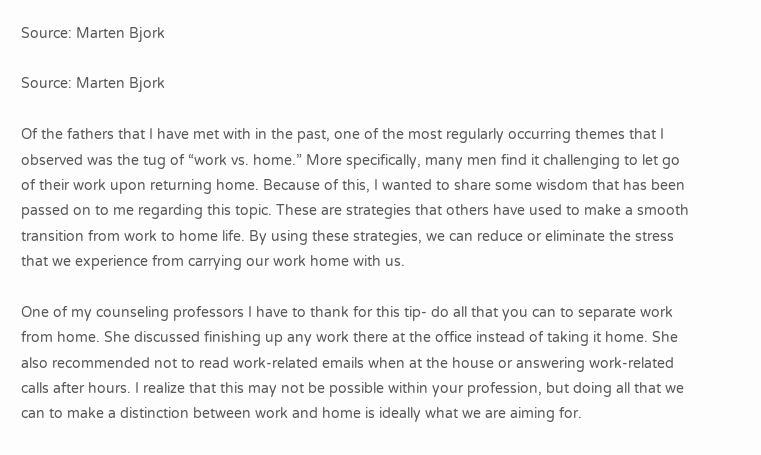Source: Marten Bjork

Source: Marten Bjork

Of the fathers that I have met with in the past, one of the most regularly occurring themes that I observed was the tug of “work vs. home.” More specifically, many men find it challenging to let go of their work upon returning home. Because of this, I wanted to share some wisdom that has been passed on to me regarding this topic. These are strategies that others have used to make a smooth transition from work to home life. By using these strategies, we can reduce or eliminate the stress that we experience from carrying our work home with us.

One of my counseling professors I have to thank for this tip- do all that you can to separate work from home. She discussed finishing up any work there at the office instead of taking it home. She also recommended not to read work-related emails when at the house or answering work-related calls after hours. I realize that this may not be possible within your profession, but doing all that we can to make a distinction between work and home is ideally what we are aiming for.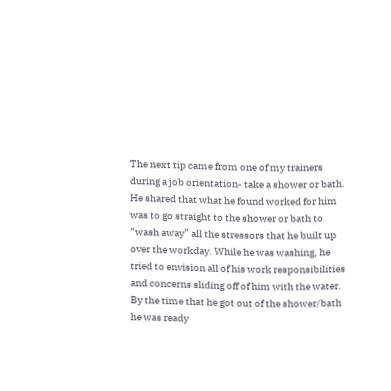The next tip came from one of my trainers during a job orientation- take a shower or bath. He shared that what he found worked for him was to go straight to the shower or bath to “wash away” all the stressors that he built up over the workday. While he was washing, he tried to envision all of his work responsibilities and concerns sliding off of him with the water. By the time that he got out of the shower/bath he was ready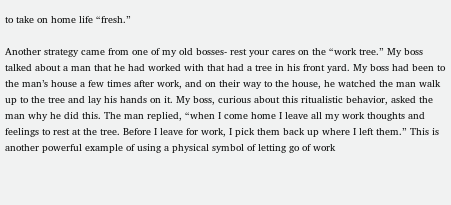to take on home life “fresh.”

Another strategy came from one of my old bosses- rest your cares on the “work tree.” My boss talked about a man that he had worked with that had a tree in his front yard. My boss had been to the man’s house a few times after work, and on their way to the house, he watched the man walk up to the tree and lay his hands on it. My boss, curious about this ritualistic behavior, asked the man why he did this. The man replied, “when I come home I leave all my work thoughts and feelings to rest at the tree. Before I leave for work, I pick them back up where I left them.” This is another powerful example of using a physical symbol of letting go of work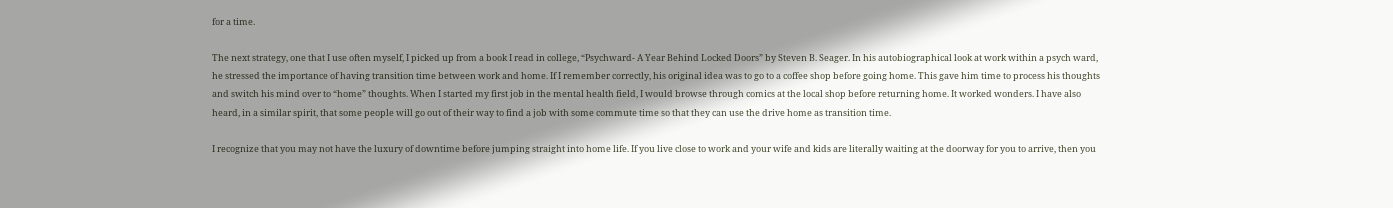for a time.

The next strategy, one that I use often myself, I picked up from a book I read in college, “Psychward- A Year Behind Locked Doors” by Steven B. Seager. In his autobiographical look at work within a psych ward, he stressed the importance of having transition time between work and home. If I remember correctly, his original idea was to go to a coffee shop before going home. This gave him time to process his thoughts and switch his mind over to “home” thoughts. When I started my first job in the mental health field, I would browse through comics at the local shop before returning home. It worked wonders. I have also heard, in a similar spirit, that some people will go out of their way to find a job with some commute time so that they can use the drive home as transition time.

I recognize that you may not have the luxury of downtime before jumping straight into home life. If you live close to work and your wife and kids are literally waiting at the doorway for you to arrive, then you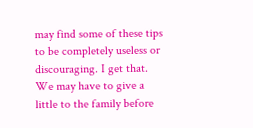may find some of these tips to be completely useless or discouraging. I get that. We may have to give a little to the family before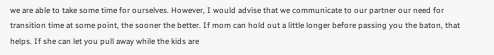we are able to take some time for ourselves. However, I would advise that we communicate to our partner our need for transition time at some point, the sooner the better. If mom can hold out a little longer before passing you the baton, that helps. If she can let you pull away while the kids are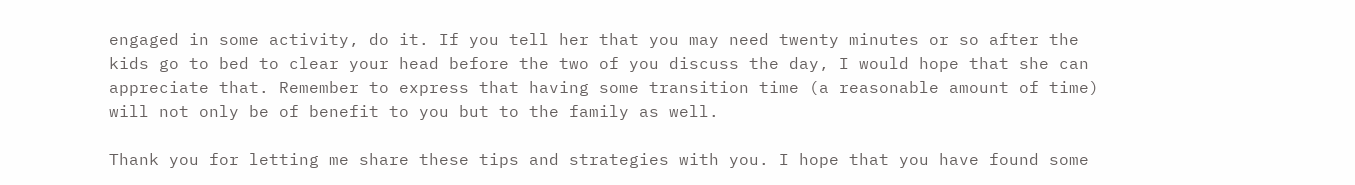engaged in some activity, do it. If you tell her that you may need twenty minutes or so after the kids go to bed to clear your head before the two of you discuss the day, I would hope that she can appreciate that. Remember to express that having some transition time (a reasonable amount of time) will not only be of benefit to you but to the family as well.

Thank you for letting me share these tips and strategies with you. I hope that you have found some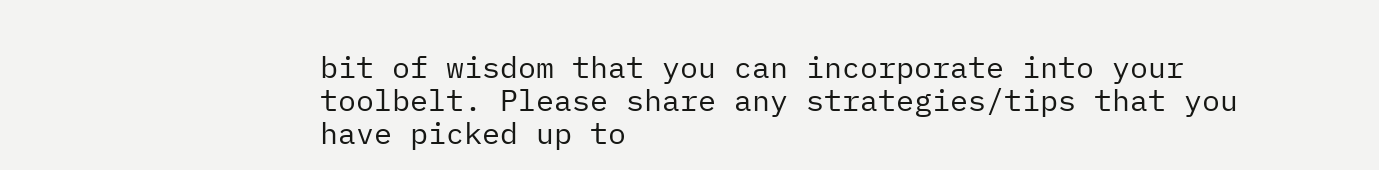bit of wisdom that you can incorporate into your toolbelt. Please share any strategies/tips that you have picked up to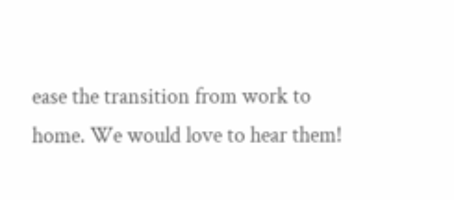ease the transition from work to home. We would love to hear them!